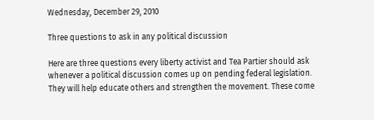Wednesday, December 29, 2010

Three questions to ask in any political discussion

Here are three questions every liberty activist and Tea Partier should ask whenever a political discussion comes up on pending federal legislation. They will help educate others and strengthen the movement. These come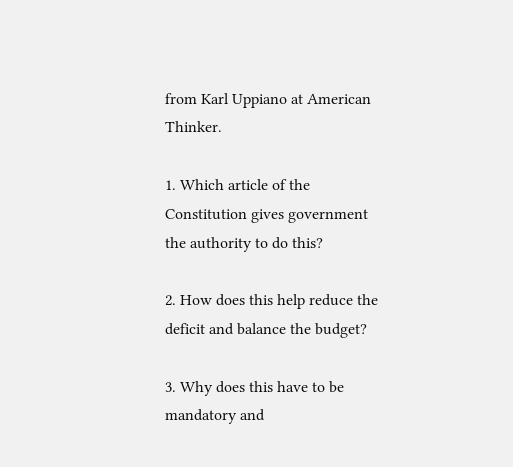from Karl Uppiano at American Thinker.

1. Which article of the Constitution gives government the authority to do this?

2. How does this help reduce the deficit and balance the budget?

3. Why does this have to be mandatory and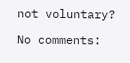not voluntary?

No comments: